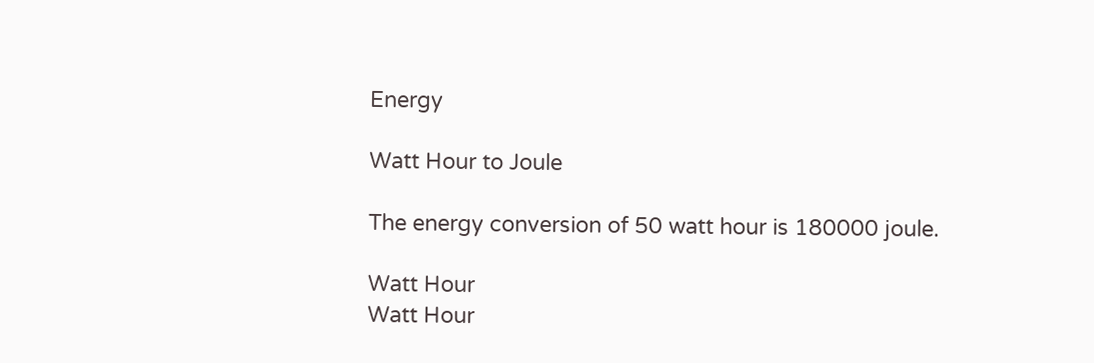Energy

Watt Hour to Joule

The energy conversion of 50 watt hour is 180000 joule.

Watt Hour
Watt Hour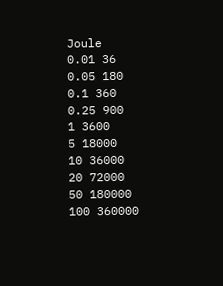Joule
0.01 36
0.05 180
0.1 360
0.25 900
1 3600
5 18000
10 36000
20 72000
50 180000
100 360000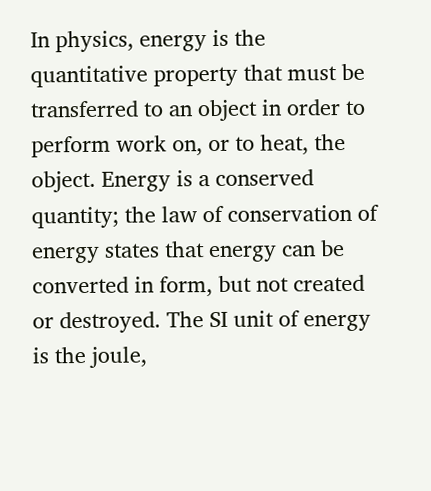In physics, energy is the quantitative property that must be transferred to an object in order to perform work on, or to heat, the object. Energy is a conserved quantity; the law of conservation of energy states that energy can be converted in form, but not created or destroyed. The SI unit of energy is the joule,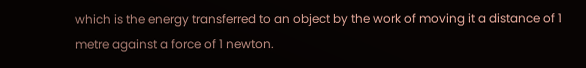which is the energy transferred to an object by the work of moving it a distance of 1 metre against a force of 1 newton.